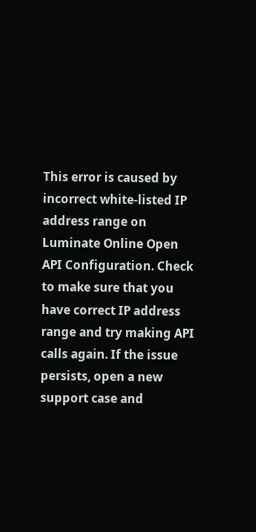This error is caused by incorrect white-listed IP address range on Luminate Online Open API Configuration. Check to make sure that you have correct IP address range and try making API calls again. If the issue persists, open a new support case and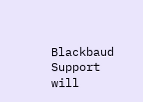Blackbaud Support will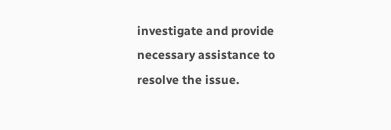investigate and provide necessary assistance to resolve the issue.